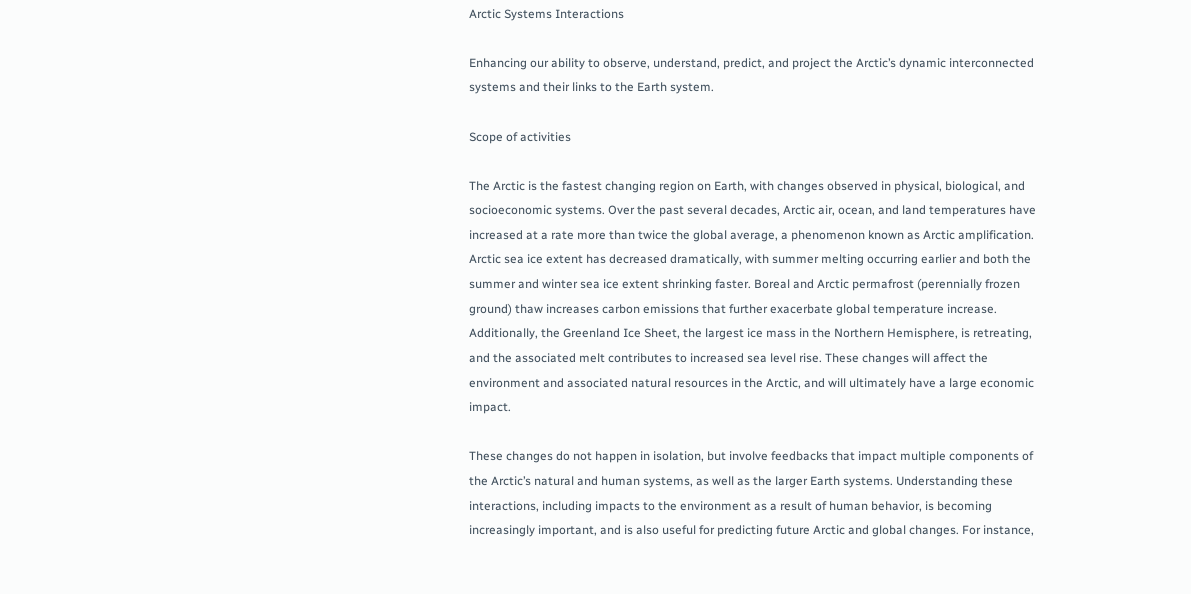Arctic Systems Interactions

Enhancing our ability to observe, understand, predict, and project the Arctic’s dynamic interconnected systems and their links to the Earth system.

Scope of activities

The Arctic is the fastest changing region on Earth, with changes observed in physical, biological, and socioeconomic systems. Over the past several decades, Arctic air, ocean, and land temperatures have increased at a rate more than twice the global average, a phenomenon known as Arctic amplification. Arctic sea ice extent has decreased dramatically, with summer melting occurring earlier and both the summer and winter sea ice extent shrinking faster. Boreal and Arctic permafrost (perennially frozen ground) thaw increases carbon emissions that further exacerbate global temperature increase. Additionally, the Greenland Ice Sheet, the largest ice mass in the Northern Hemisphere, is retreating, and the associated melt contributes to increased sea level rise. These changes will affect the environment and associated natural resources in the Arctic, and will ultimately have a large economic impact.

These changes do not happen in isolation, but involve feedbacks that impact multiple components of the Arctic’s natural and human systems, as well as the larger Earth systems. Understanding these interactions, including impacts to the environment as a result of human behavior, is becoming increasingly important, and is also useful for predicting future Arctic and global changes. For instance,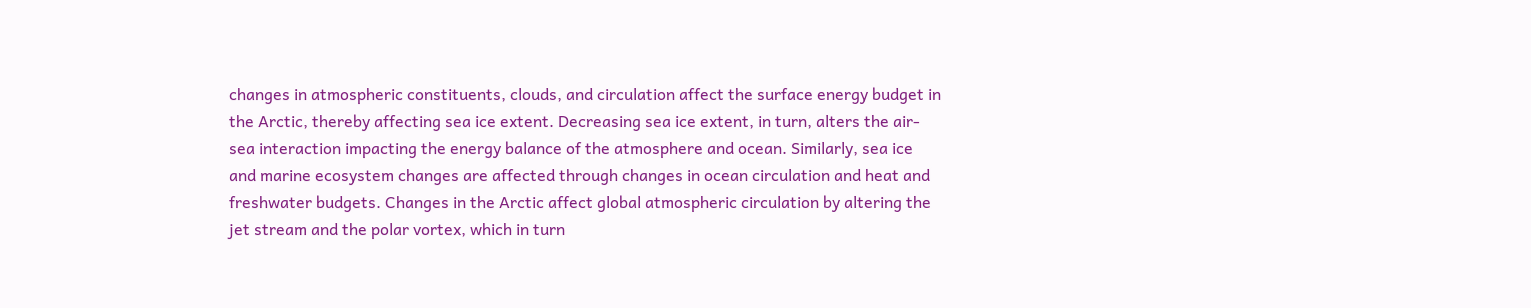changes in atmospheric constituents, clouds, and circulation affect the surface energy budget in the Arctic, thereby affecting sea ice extent. Decreasing sea ice extent, in turn, alters the air-sea interaction impacting the energy balance of the atmosphere and ocean. Similarly, sea ice and marine ecosystem changes are affected through changes in ocean circulation and heat and freshwater budgets. Changes in the Arctic affect global atmospheric circulation by altering the jet stream and the polar vortex, which in turn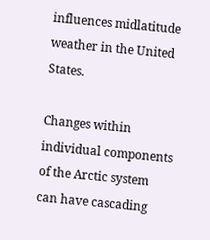influences midlatitude weather in the United States.

Changes within individual components of the Arctic system can have cascading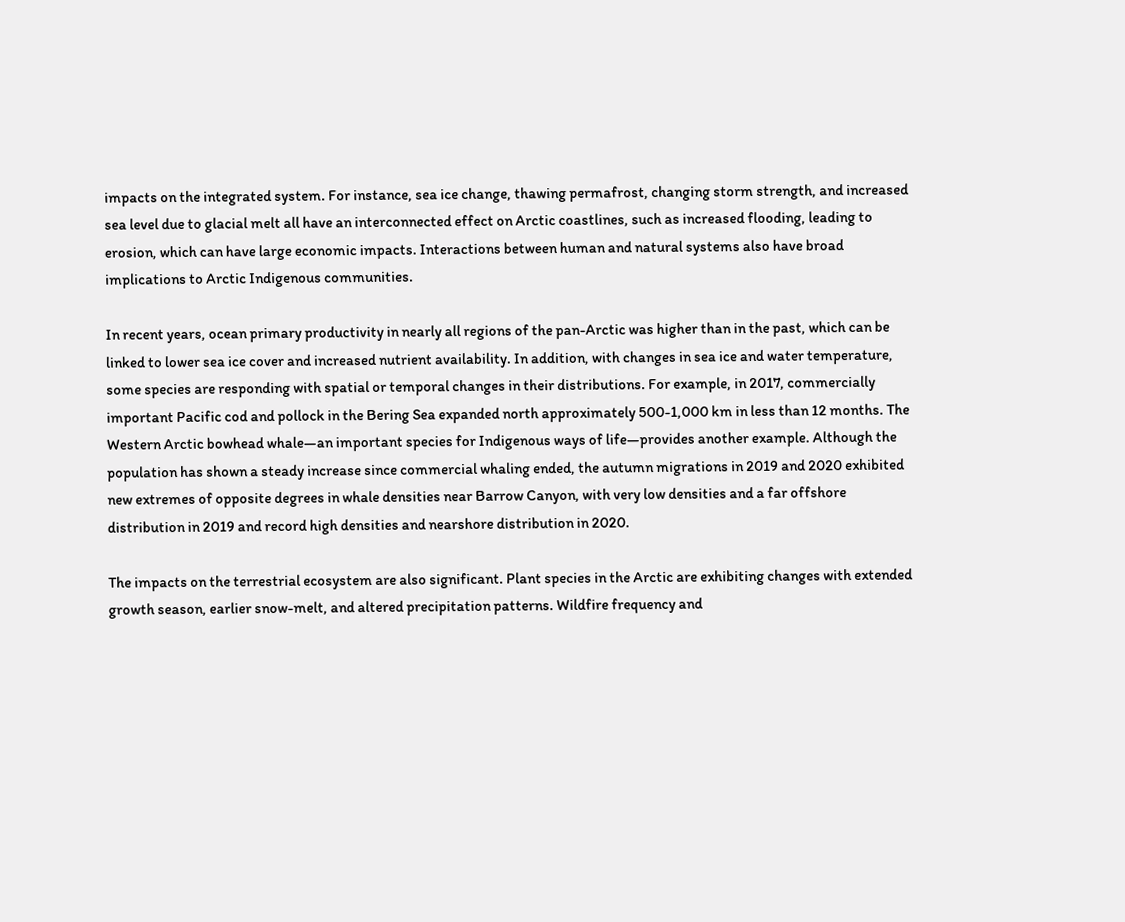impacts on the integrated system. For instance, sea ice change, thawing permafrost, changing storm strength, and increased sea level due to glacial melt all have an interconnected effect on Arctic coastlines, such as increased flooding, leading to erosion, which can have large economic impacts. Interactions between human and natural systems also have broad implications to Arctic Indigenous communities.

In recent years, ocean primary productivity in nearly all regions of the pan-Arctic was higher than in the past, which can be linked to lower sea ice cover and increased nutrient availability. In addition, with changes in sea ice and water temperature, some species are responding with spatial or temporal changes in their distributions. For example, in 2017, commercially important Pacific cod and pollock in the Bering Sea expanded north approximately 500-1,000 km in less than 12 months. The Western Arctic bowhead whale—an important species for Indigenous ways of life—provides another example. Although the population has shown a steady increase since commercial whaling ended, the autumn migrations in 2019 and 2020 exhibited new extremes of opposite degrees in whale densities near Barrow Canyon, with very low densities and a far offshore distribution in 2019 and record high densities and nearshore distribution in 2020.

The impacts on the terrestrial ecosystem are also significant. Plant species in the Arctic are exhibiting changes with extended growth season, earlier snow-melt, and altered precipitation patterns. Wildfire frequency and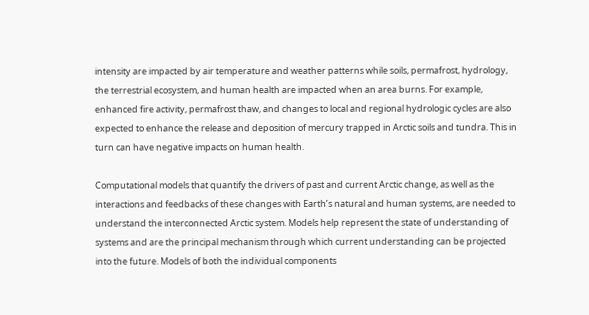intensity are impacted by air temperature and weather patterns while soils, permafrost, hydrology, the terrestrial ecosystem, and human health are impacted when an area burns. For example, enhanced fire activity, permafrost thaw, and changes to local and regional hydrologic cycles are also expected to enhance the release and deposition of mercury trapped in Arctic soils and tundra. This in turn can have negative impacts on human health.

Computational models that quantify the drivers of past and current Arctic change, as well as the interactions and feedbacks of these changes with Earth’s natural and human systems, are needed to understand the interconnected Arctic system. Models help represent the state of understanding of systems and are the principal mechanism through which current understanding can be projected into the future. Models of both the individual components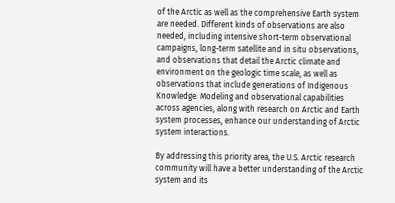of the Arctic as well as the comprehensive Earth system are needed. Different kinds of observations are also needed, including intensive short-term observational campaigns, long-term satellite and in situ observations, and observations that detail the Arctic climate and environment on the geologic time scale, as well as observations that include generations of Indigenous Knowledge. Modeling and observational capabilities across agencies, along with research on Arctic and Earth system processes, enhance our understanding of Arctic system interactions.

By addressing this priority area, the U.S. Arctic research community will have a better understanding of the Arctic system and its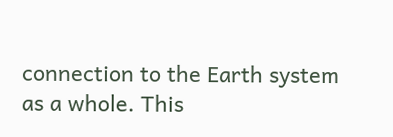connection to the Earth system as a whole. This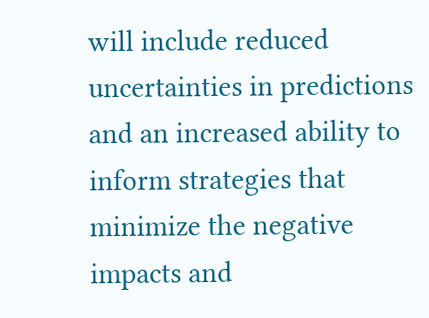will include reduced uncertainties in predictions and an increased ability to inform strategies that minimize the negative impacts and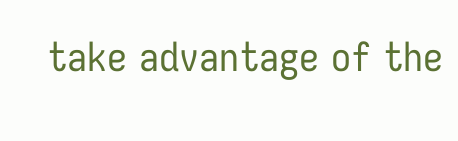take advantage of the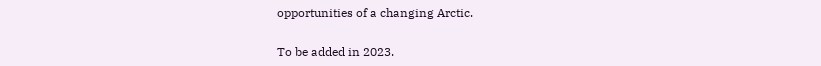opportunities of a changing Arctic.


To be added in 2023.